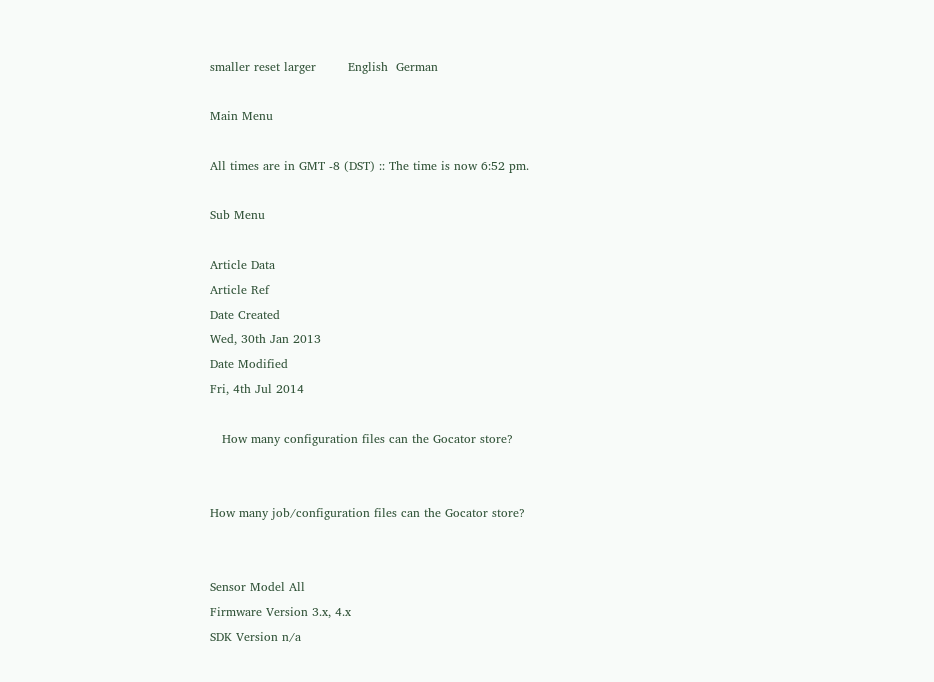smaller reset larger        English  German

Main Menu

All times are in GMT -8 (DST) :: The time is now 6:52 pm.

Sub Menu

Article Data
Article Ref
Date Created
Wed, 30th Jan 2013
Date Modified
Fri, 4th Jul 2014

   How many configuration files can the Gocator store?


How many job/configuration files can the Gocator store?


Sensor Model All
Firmware Version 3.x, 4.x
SDK Version n/a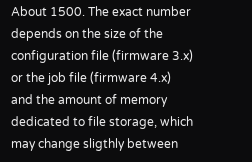About 1500. The exact number depends on the size of the configuration file (firmware 3.x) or the job file (firmware 4.x) and the amount of memory dedicated to file storage, which may change sligthly between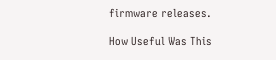firmware releases.

How Useful Was This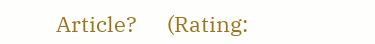Article?      (Rating: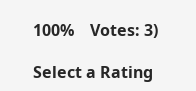100%    Votes: 3)

Select a Rating